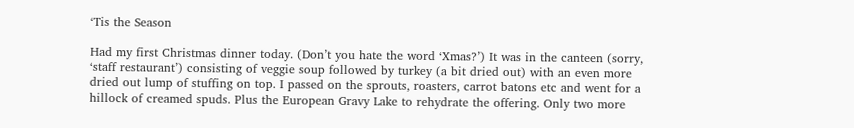‘Tis the Season

Had my first Christmas dinner today. (Don’t you hate the word ‘Xmas?’) It was in the canteen (sorry, ‘staff restaurant’) consisting of veggie soup followed by turkey (a bit dried out) with an even more dried out lump of stuffing on top. I passed on the sprouts, roasters, carrot batons etc and went for a hillock of creamed spuds. Plus the European Gravy Lake to rehydrate the offering. Only two more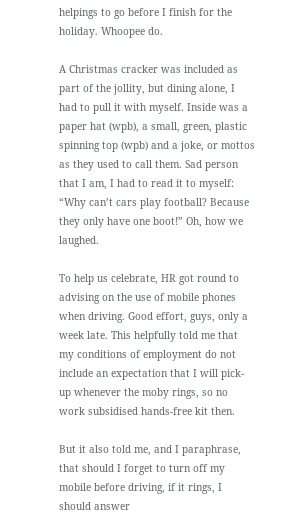helpings to go before I finish for the holiday. Whoopee do.

A Christmas cracker was included as part of the jollity, but dining alone, I had to pull it with myself. Inside was a paper hat (wpb), a small, green, plastic spinning top (wpb) and a joke, or mottos as they used to call them. Sad person that I am, I had to read it to myself: “Why can’t cars play football? Because they only have one boot!” Oh, how we laughed.

To help us celebrate, HR got round to advising on the use of mobile phones when driving. Good effort, guys, only a week late. This helpfully told me that my conditions of employment do not include an expectation that I will pick-up whenever the moby rings, so no work subsidised hands-free kit then.

But it also told me, and I paraphrase, that should I forget to turn off my mobile before driving, if it rings, I should answer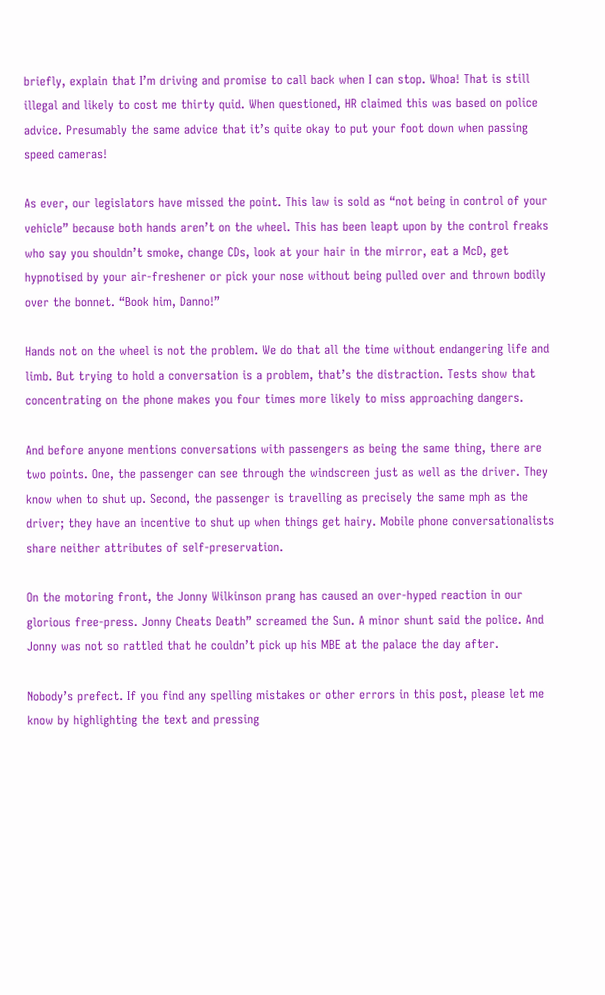briefly, explain that I’m driving and promise to call back when I can stop. Whoa! That is still illegal and likely to cost me thirty quid. When questioned, HR claimed this was based on police advice. Presumably the same advice that it’s quite okay to put your foot down when passing speed cameras!

As ever, our legislators have missed the point. This law is sold as “not being in control of your vehicle” because both hands aren’t on the wheel. This has been leapt upon by the control freaks who say you shouldn’t smoke, change CDs, look at your hair in the mirror, eat a McD, get hypnotised by your air-freshener or pick your nose without being pulled over and thrown bodily over the bonnet. “Book him, Danno!”

Hands not on the wheel is not the problem. We do that all the time without endangering life and limb. But trying to hold a conversation is a problem, that’s the distraction. Tests show that concentrating on the phone makes you four times more likely to miss approaching dangers.

And before anyone mentions conversations with passengers as being the same thing, there are two points. One, the passenger can see through the windscreen just as well as the driver. They know when to shut up. Second, the passenger is travelling as precisely the same mph as the driver; they have an incentive to shut up when things get hairy. Mobile phone conversationalists share neither attributes of self-preservation.

On the motoring front, the Jonny Wilkinson prang has caused an over-hyped reaction in our glorious free-press. Jonny Cheats Death” screamed the Sun. A minor shunt said the police. And Jonny was not so rattled that he couldn’t pick up his MBE at the palace the day after.

Nobody’s prefect. If you find any spelling mistakes or other errors in this post, please let me know by highlighting the text and pressing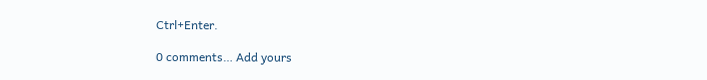Ctrl+Enter.

0 comments… Add yours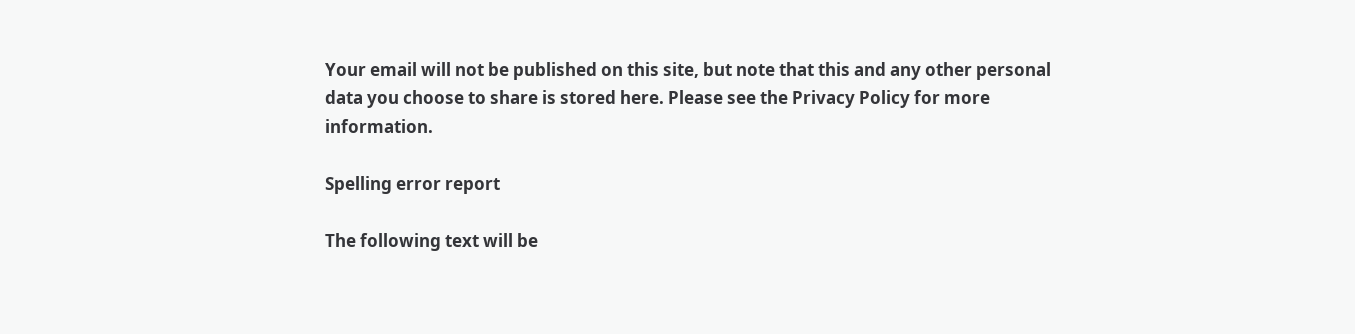Your email will not be published on this site, but note that this and any other personal data you choose to share is stored here. Please see the Privacy Policy for more information.

Spelling error report

The following text will be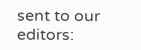sent to our editors: